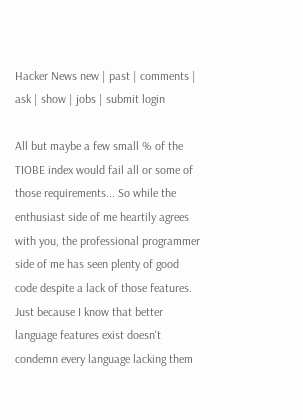Hacker News new | past | comments | ask | show | jobs | submit login

All but maybe a few small % of the TIOBE index would fail all or some of those requirements... So while the enthusiast side of me heartily agrees with you, the professional programmer side of me has seen plenty of good code despite a lack of those features. Just because I know that better language features exist doesn't condemn every language lacking them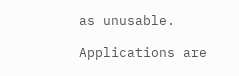as unusable.

Applications are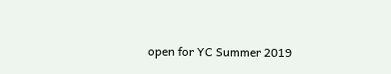open for YC Summer 2019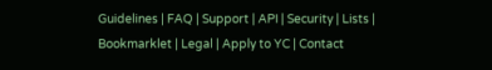Guidelines | FAQ | Support | API | Security | Lists | Bookmarklet | Legal | Apply to YC | Contact